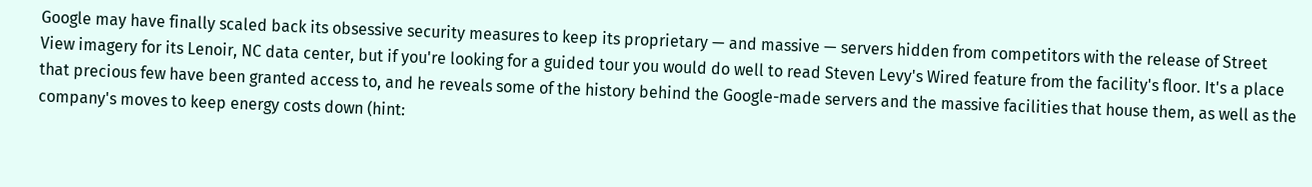Google may have finally scaled back its obsessive security measures to keep its proprietary — and massive — servers hidden from competitors with the release of Street View imagery for its Lenoir, NC data center, but if you're looking for a guided tour you would do well to read Steven Levy's Wired feature from the facility's floor. It's a place that precious few have been granted access to, and he reveals some of the history behind the Google-made servers and the massive facilities that house them, as well as the company's moves to keep energy costs down (hint: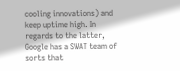cooling innovations) and keep uptime high. In regards to the latter, Google has a SWAT team of sorts that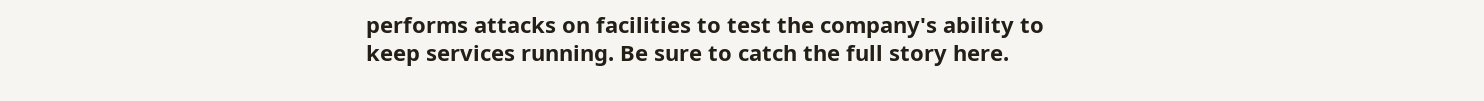performs attacks on facilities to test the company's ability to keep services running. Be sure to catch the full story here.